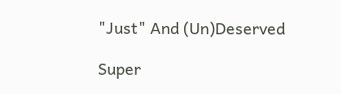"Just" And (Un)Deserved

Super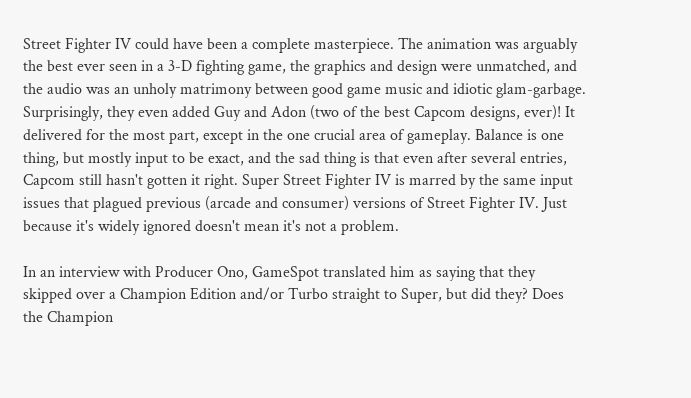Street Fighter IV could have been a complete masterpiece. The animation was arguably the best ever seen in a 3-D fighting game, the graphics and design were unmatched, and the audio was an unholy matrimony between good game music and idiotic glam-garbage. Surprisingly, they even added Guy and Adon (two of the best Capcom designs, ever)! It delivered for the most part, except in the one crucial area of gameplay. Balance is one thing, but mostly input to be exact, and the sad thing is that even after several entries, Capcom still hasn't gotten it right. Super Street Fighter IV is marred by the same input issues that plagued previous (arcade and consumer) versions of Street Fighter IV. Just because it's widely ignored doesn't mean it's not a problem.

In an interview with Producer Ono, GameSpot translated him as saying that they skipped over a Champion Edition and/or Turbo straight to Super, but did they? Does the Champion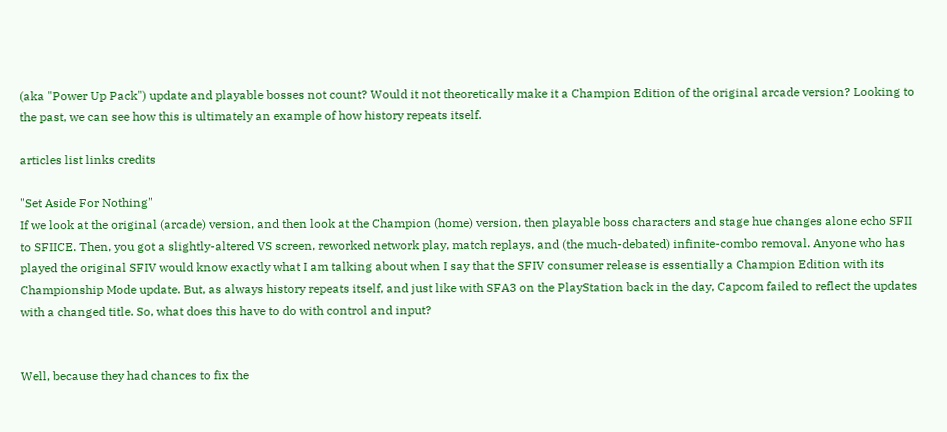(aka "Power Up Pack") update and playable bosses not count? Would it not theoretically make it a Champion Edition of the original arcade version? Looking to the past, we can see how this is ultimately an example of how history repeats itself.

articles list links credits

"Set Aside For Nothing"
If we look at the original (arcade) version, and then look at the Champion (home) version, then playable boss characters and stage hue changes alone echo SFII to SFIICE. Then, you got a slightly-altered VS screen, reworked network play, match replays, and (the much-debated) infinite-combo removal. Anyone who has played the original SFIV would know exactly what I am talking about when I say that the SFIV consumer release is essentially a Champion Edition with its Championship Mode update. But, as always history repeats itself, and just like with SFA3 on the PlayStation back in the day, Capcom failed to reflect the updates with a changed title. So, what does this have to do with control and input?


Well, because they had chances to fix the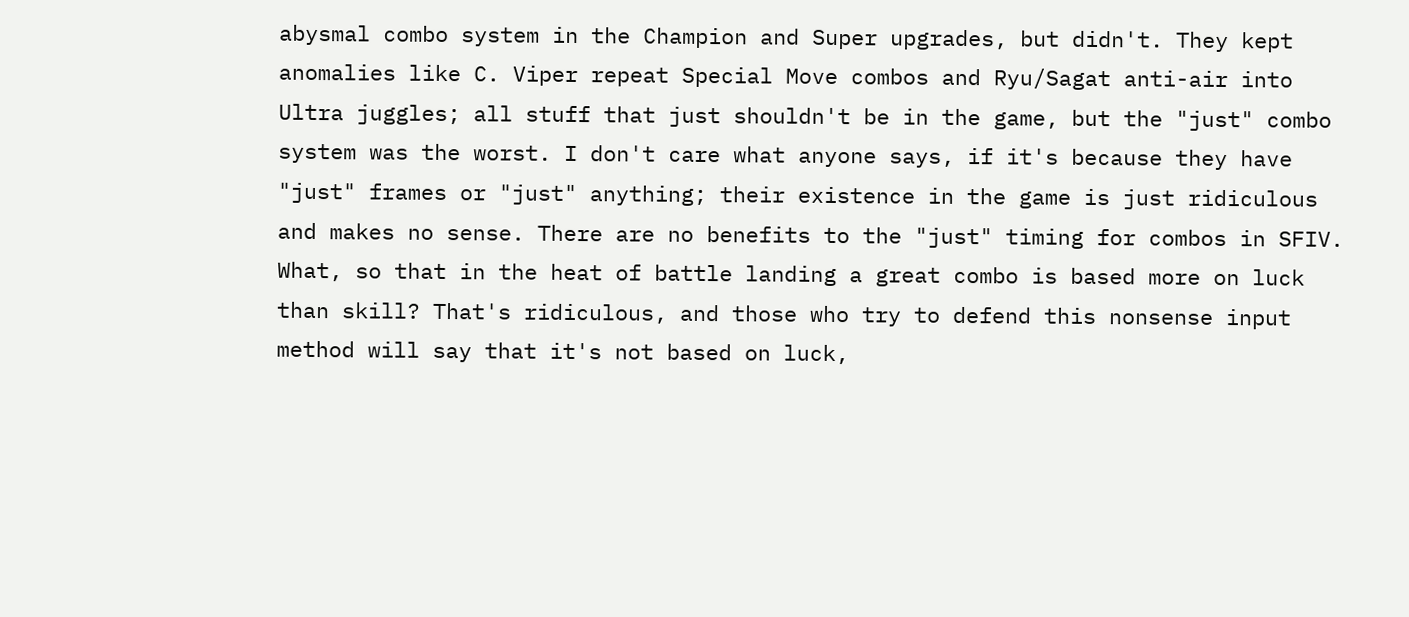abysmal combo system in the Champion and Super upgrades, but didn't. They kept anomalies like C. Viper repeat Special Move combos and Ryu/Sagat anti-air into Ultra juggles; all stuff that just shouldn't be in the game, but the "just" combo system was the worst. I don't care what anyone says, if it's because they have "just" frames or "just" anything; their existence in the game is just ridiculous and makes no sense. There are no benefits to the "just" timing for combos in SFIV. What, so that in the heat of battle landing a great combo is based more on luck than skill? That's ridiculous, and those who try to defend this nonsense input method will say that it's not based on luck,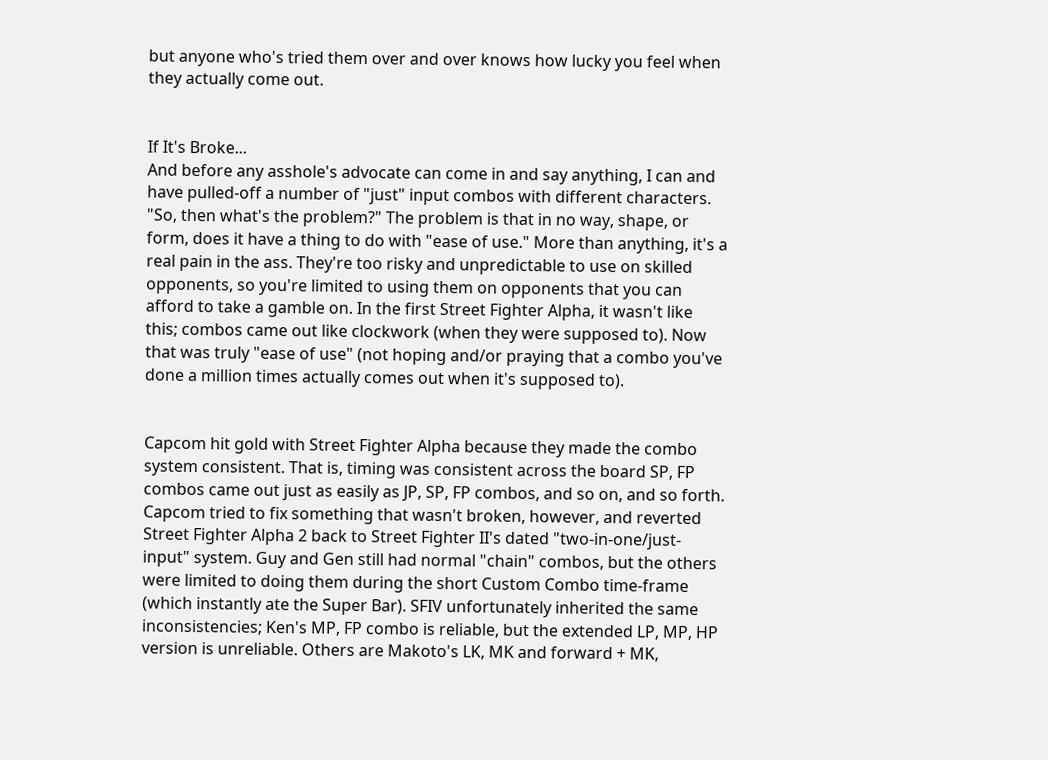but anyone who's tried them over and over knows how lucky you feel when they actually come out.


If It's Broke...
And before any asshole's advocate can come in and say anything, I can and have pulled-off a number of "just" input combos with different characters. "So, then what's the problem?" The problem is that in no way, shape, or form, does it have a thing to do with "ease of use." More than anything, it's a real pain in the ass. They're too risky and unpredictable to use on skilled opponents, so you're limited to using them on opponents that you can afford to take a gamble on. In the first Street Fighter Alpha, it wasn't like this; combos came out like clockwork (when they were supposed to). Now that was truly "ease of use" (not hoping and/or praying that a combo you've done a million times actually comes out when it's supposed to).


Capcom hit gold with Street Fighter Alpha because they made the combo system consistent. That is, timing was consistent across the board SP, FP combos came out just as easily as JP, SP, FP combos, and so on, and so forth. Capcom tried to fix something that wasn't broken, however, and reverted Street Fighter Alpha 2 back to Street Fighter II's dated "two-in-one/just-input" system. Guy and Gen still had normal "chain" combos, but the others were limited to doing them during the short Custom Combo time-frame (which instantly ate the Super Bar). SFIV unfortunately inherited the same inconsistencies; Ken's MP, FP combo is reliable, but the extended LP, MP, HP version is unreliable. Others are Makoto's LK, MK and forward + MK,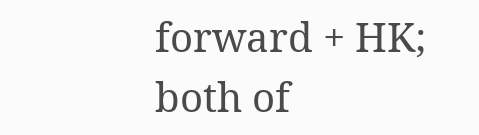forward + HK; both of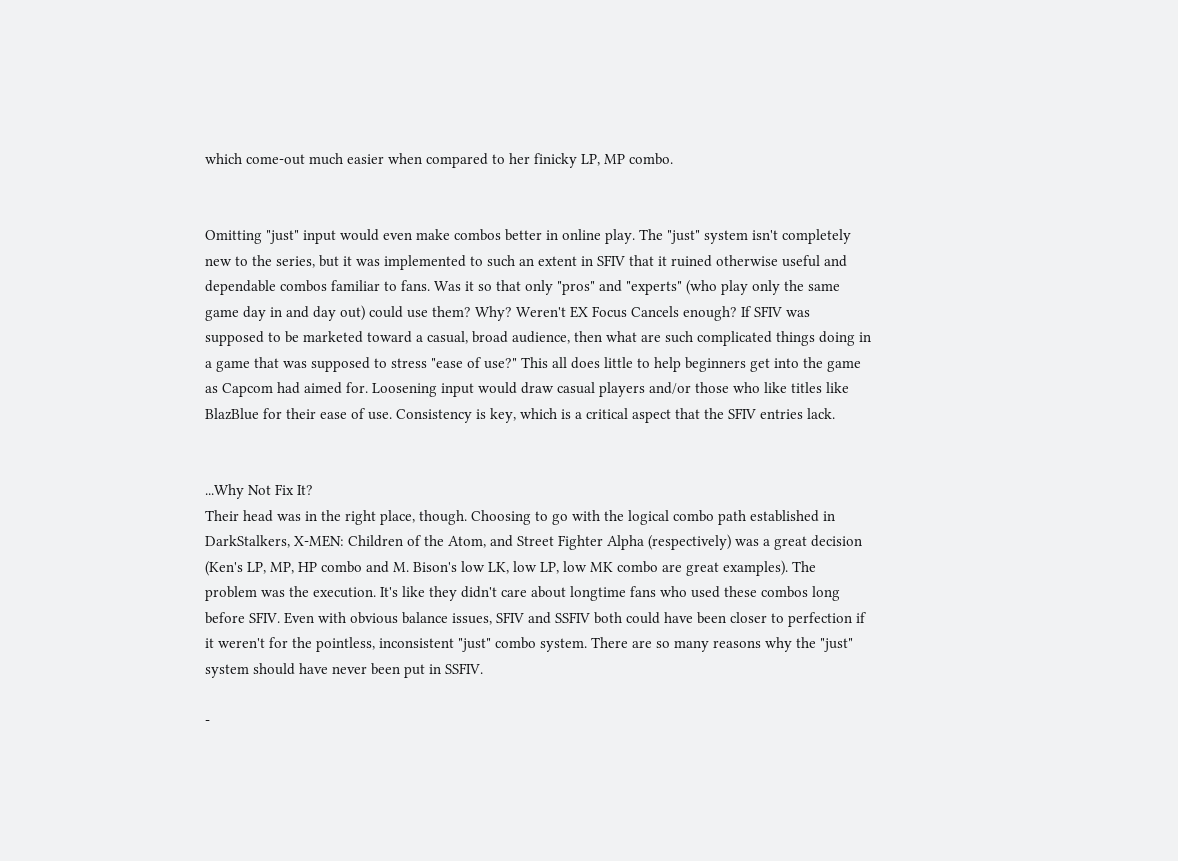which come-out much easier when compared to her finicky LP, MP combo.


Omitting "just" input would even make combos better in online play. The "just" system isn't completely new to the series, but it was implemented to such an extent in SFIV that it ruined otherwise useful and dependable combos familiar to fans. Was it so that only "pros" and "experts" (who play only the same game day in and day out) could use them? Why? Weren't EX Focus Cancels enough? If SFIV was supposed to be marketed toward a casual, broad audience, then what are such complicated things doing in a game that was supposed to stress "ease of use?" This all does little to help beginners get into the game as Capcom had aimed for. Loosening input would draw casual players and/or those who like titles like BlazBlue for their ease of use. Consistency is key, which is a critical aspect that the SFIV entries lack.


...Why Not Fix It?
Their head was in the right place, though. Choosing to go with the logical combo path established in DarkStalkers, X-MEN: Children of the Atom, and Street Fighter Alpha (respectively) was a great decision (Ken's LP, MP, HP combo and M. Bison's low LK, low LP, low MK combo are great examples). The problem was the execution. It's like they didn't care about longtime fans who used these combos long before SFIV. Even with obvious balance issues, SFIV and SSFIV both could have been closer to perfection if it weren't for the pointless, inconsistent "just" combo system. There are so many reasons why the "just" system should have never been put in SSFIV.

-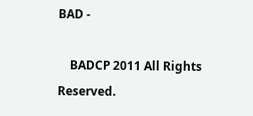BAD -

    BADCP 2011 All Rights Reserved.